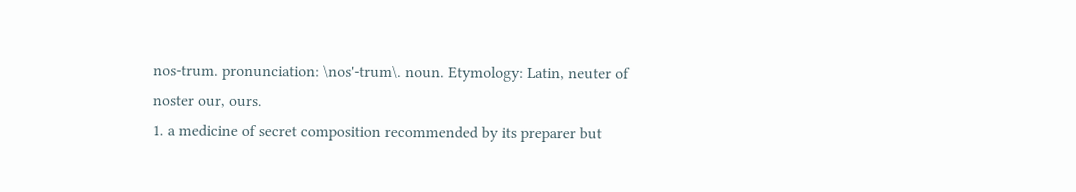nos-trum. pronunciation: \nos'-trum\. noun. Etymology: Latin, neuter of noster our, ours.
1. a medicine of secret composition recommended by its preparer but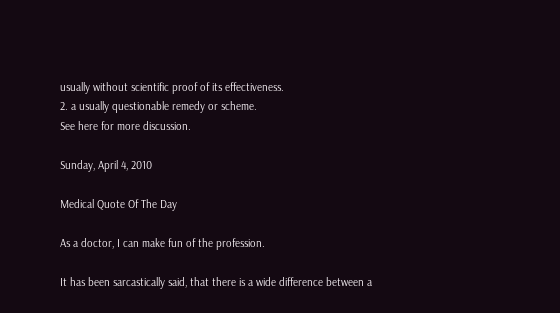usually without scientific proof of its effectiveness.
2. a usually questionable remedy or scheme.
See here for more discussion.

Sunday, April 4, 2010

Medical Quote Of The Day

As a doctor, I can make fun of the profession.

It has been sarcastically said, that there is a wide difference between a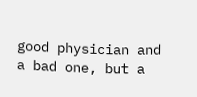good physician and a bad one, but a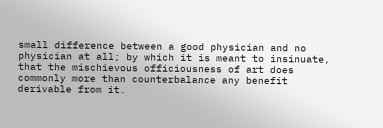small difference between a good physician and no physician at all; by which it is meant to insinuate, that the mischievous officiousness of art does commonly more than counterbalance any benefit derivable from it.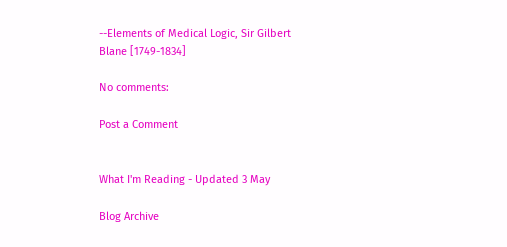--Elements of Medical Logic, Sir Gilbert Blane [1749-1834]

No comments:

Post a Comment


What I'm Reading - Updated 3 May

Blog Archive